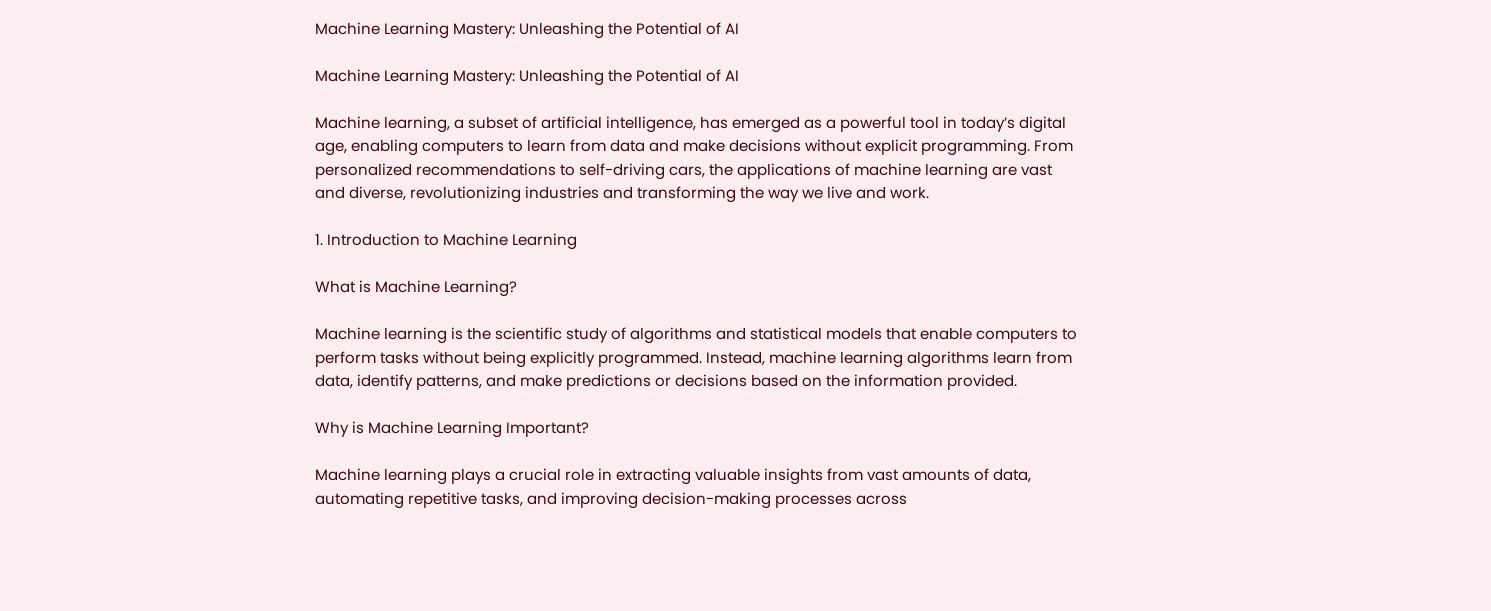Machine Learning Mastery: Unleashing the Potential of AI

Machine Learning Mastery: Unleashing the Potential of AI

Machine learning, a subset of artificial intelligence, has emerged as a powerful tool in today’s digital age, enabling computers to learn from data and make decisions without explicit programming. From personalized recommendations to self-driving cars, the applications of machine learning are vast and diverse, revolutionizing industries and transforming the way we live and work.

1. Introduction to Machine Learning

What is Machine Learning?

Machine learning is the scientific study of algorithms and statistical models that enable computers to perform tasks without being explicitly programmed. Instead, machine learning algorithms learn from data, identify patterns, and make predictions or decisions based on the information provided.

Why is Machine Learning Important?

Machine learning plays a crucial role in extracting valuable insights from vast amounts of data, automating repetitive tasks, and improving decision-making processes across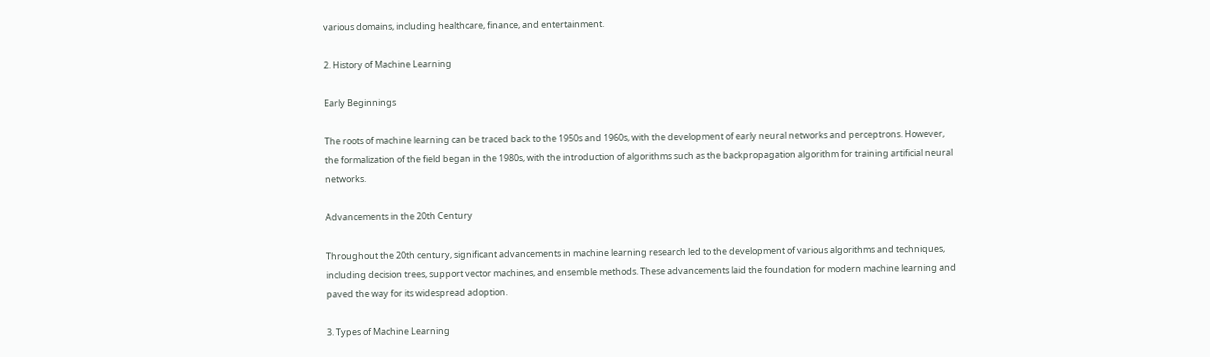various domains, including healthcare, finance, and entertainment.

2. History of Machine Learning

Early Beginnings

The roots of machine learning can be traced back to the 1950s and 1960s, with the development of early neural networks and perceptrons. However, the formalization of the field began in the 1980s, with the introduction of algorithms such as the backpropagation algorithm for training artificial neural networks.

Advancements in the 20th Century

Throughout the 20th century, significant advancements in machine learning research led to the development of various algorithms and techniques, including decision trees, support vector machines, and ensemble methods. These advancements laid the foundation for modern machine learning and paved the way for its widespread adoption.

3. Types of Machine Learning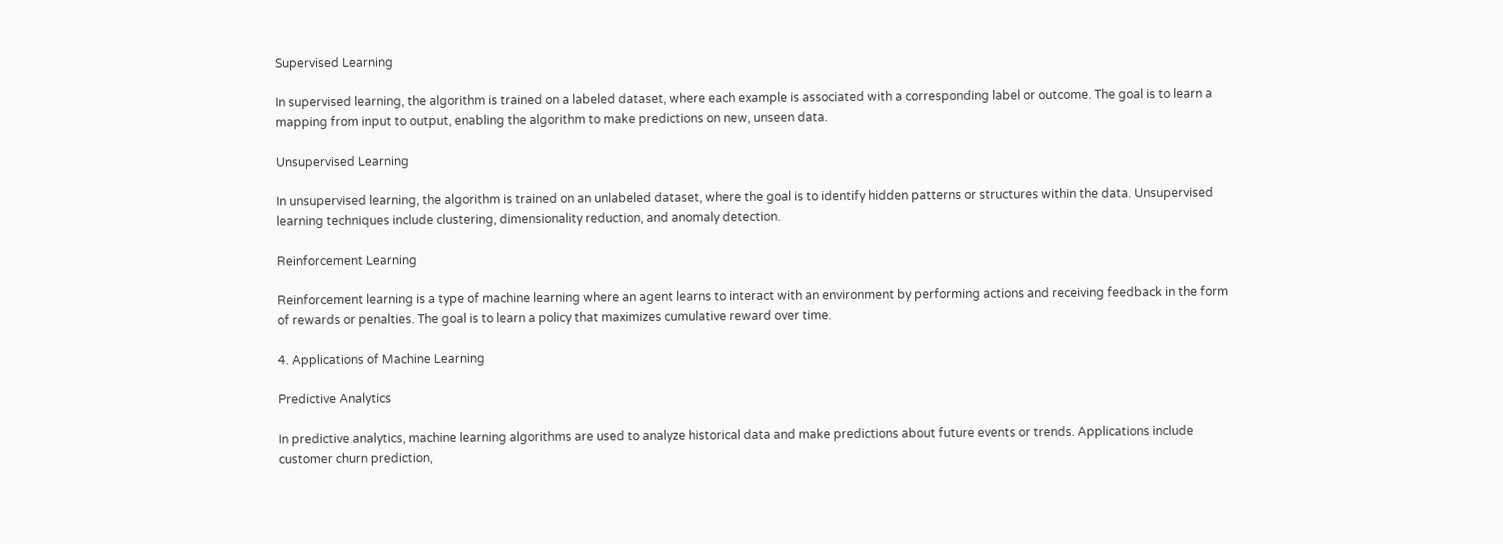Supervised Learning

In supervised learning, the algorithm is trained on a labeled dataset, where each example is associated with a corresponding label or outcome. The goal is to learn a mapping from input to output, enabling the algorithm to make predictions on new, unseen data.

Unsupervised Learning

In unsupervised learning, the algorithm is trained on an unlabeled dataset, where the goal is to identify hidden patterns or structures within the data. Unsupervised learning techniques include clustering, dimensionality reduction, and anomaly detection.

Reinforcement Learning

Reinforcement learning is a type of machine learning where an agent learns to interact with an environment by performing actions and receiving feedback in the form of rewards or penalties. The goal is to learn a policy that maximizes cumulative reward over time.

4. Applications of Machine Learning

Predictive Analytics

In predictive analytics, machine learning algorithms are used to analyze historical data and make predictions about future events or trends. Applications include customer churn prediction,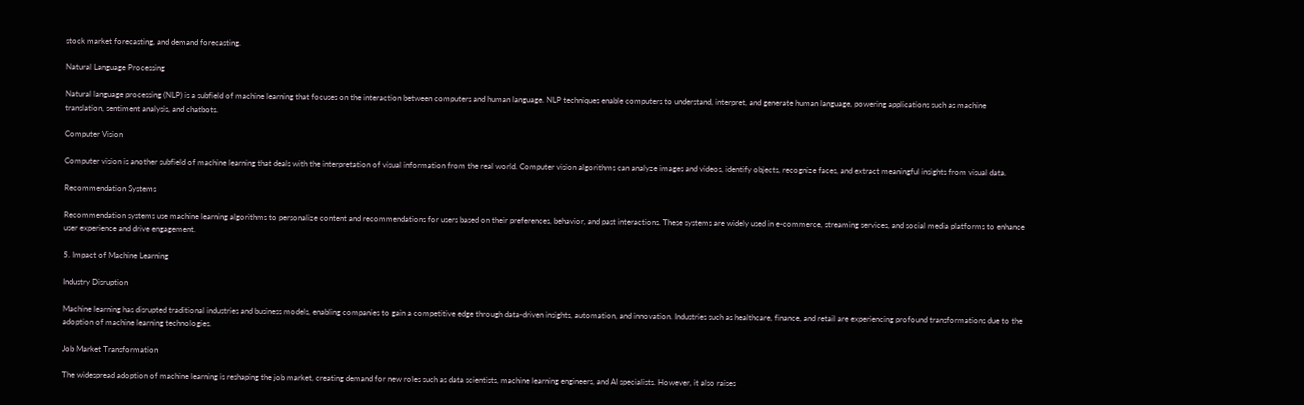stock market forecasting, and demand forecasting.

Natural Language Processing

Natural language processing (NLP) is a subfield of machine learning that focuses on the interaction between computers and human language. NLP techniques enable computers to understand, interpret, and generate human language, powering applications such as machine translation, sentiment analysis, and chatbots.

Computer Vision

Computer vision is another subfield of machine learning that deals with the interpretation of visual information from the real world. Computer vision algorithms can analyze images and videos, identify objects, recognize faces, and extract meaningful insights from visual data.

Recommendation Systems

Recommendation systems use machine learning algorithms to personalize content and recommendations for users based on their preferences, behavior, and past interactions. These systems are widely used in e-commerce, streaming services, and social media platforms to enhance user experience and drive engagement.

5. Impact of Machine Learning

Industry Disruption

Machine learning has disrupted traditional industries and business models, enabling companies to gain a competitive edge through data-driven insights, automation, and innovation. Industries such as healthcare, finance, and retail are experiencing profound transformations due to the adoption of machine learning technologies.

Job Market Transformation

The widespread adoption of machine learning is reshaping the job market, creating demand for new roles such as data scientists, machine learning engineers, and AI specialists. However, it also raises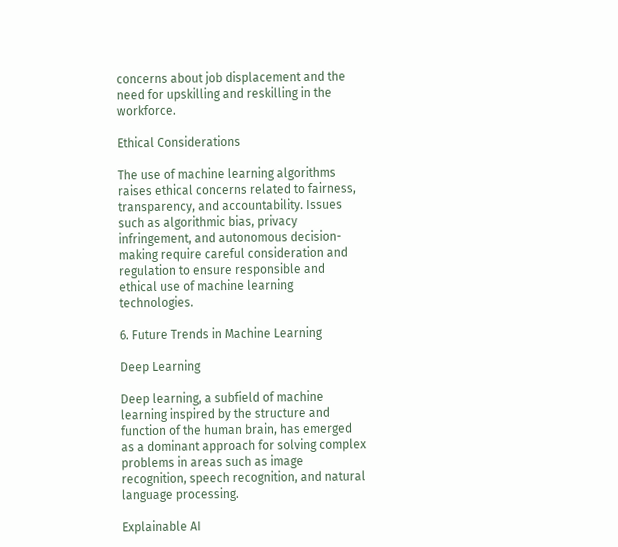concerns about job displacement and the need for upskilling and reskilling in the workforce.

Ethical Considerations

The use of machine learning algorithms raises ethical concerns related to fairness, transparency, and accountability. Issues such as algorithmic bias, privacy infringement, and autonomous decision-making require careful consideration and regulation to ensure responsible and ethical use of machine learning technologies.

6. Future Trends in Machine Learning

Deep Learning

Deep learning, a subfield of machine learning inspired by the structure and function of the human brain, has emerged as a dominant approach for solving complex problems in areas such as image recognition, speech recognition, and natural language processing.

Explainable AI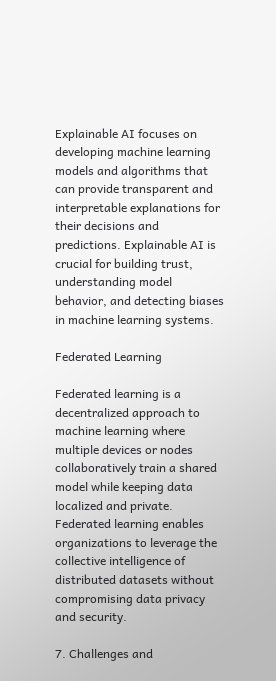Explainable AI focuses on developing machine learning models and algorithms that can provide transparent and interpretable explanations for their decisions and predictions. Explainable AI is crucial for building trust, understanding model behavior, and detecting biases in machine learning systems.

Federated Learning

Federated learning is a decentralized approach to machine learning where multiple devices or nodes collaboratively train a shared model while keeping data localized and private. Federated learning enables organizations to leverage the collective intelligence of distributed datasets without compromising data privacy and security.

7. Challenges and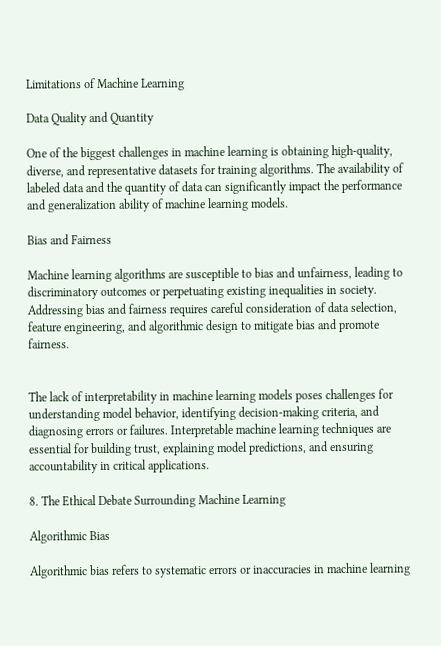Limitations of Machine Learning

Data Quality and Quantity

One of the biggest challenges in machine learning is obtaining high-quality, diverse, and representative datasets for training algorithms. The availability of labeled data and the quantity of data can significantly impact the performance and generalization ability of machine learning models.

Bias and Fairness

Machine learning algorithms are susceptible to bias and unfairness, leading to discriminatory outcomes or perpetuating existing inequalities in society. Addressing bias and fairness requires careful consideration of data selection, feature engineering, and algorithmic design to mitigate bias and promote fairness.


The lack of interpretability in machine learning models poses challenges for understanding model behavior, identifying decision-making criteria, and diagnosing errors or failures. Interpretable machine learning techniques are essential for building trust, explaining model predictions, and ensuring accountability in critical applications.

8. The Ethical Debate Surrounding Machine Learning

Algorithmic Bias

Algorithmic bias refers to systematic errors or inaccuracies in machine learning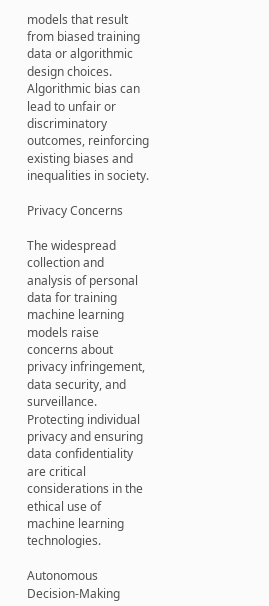models that result from biased training data or algorithmic design choices. Algorithmic bias can lead to unfair or discriminatory outcomes, reinforcing existing biases and inequalities in society.

Privacy Concerns

The widespread collection and analysis of personal data for training machine learning models raise concerns about privacy infringement, data security, and surveillance. Protecting individual privacy and ensuring data confidentiality are critical considerations in the ethical use of machine learning technologies.

Autonomous Decision-Making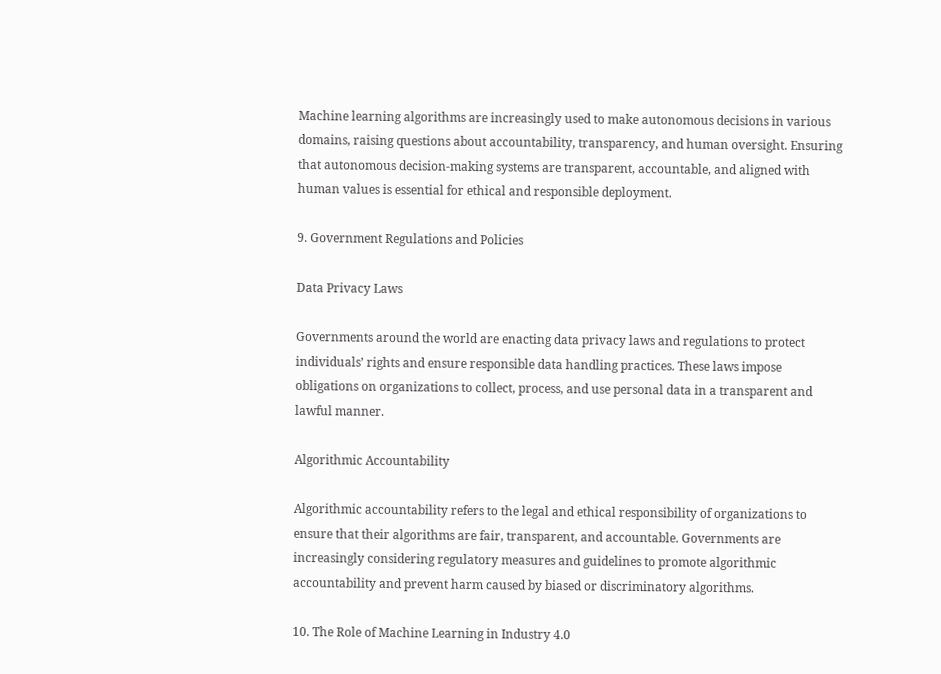Machine learning algorithms are increasingly used to make autonomous decisions in various domains, raising questions about accountability, transparency, and human oversight. Ensuring that autonomous decision-making systems are transparent, accountable, and aligned with human values is essential for ethical and responsible deployment.

9. Government Regulations and Policies

Data Privacy Laws

Governments around the world are enacting data privacy laws and regulations to protect individuals’ rights and ensure responsible data handling practices. These laws impose obligations on organizations to collect, process, and use personal data in a transparent and lawful manner.

Algorithmic Accountability

Algorithmic accountability refers to the legal and ethical responsibility of organizations to ensure that their algorithms are fair, transparent, and accountable. Governments are increasingly considering regulatory measures and guidelines to promote algorithmic accountability and prevent harm caused by biased or discriminatory algorithms.

10. The Role of Machine Learning in Industry 4.0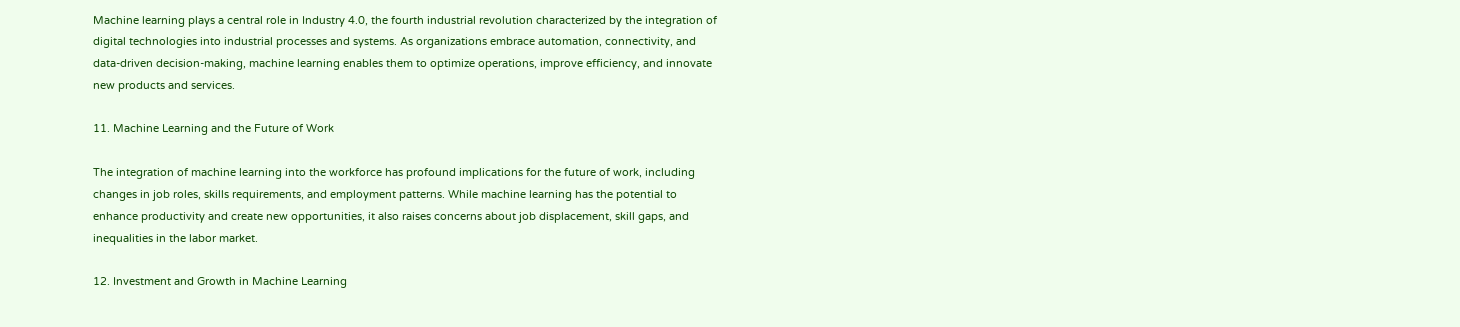Machine learning plays a central role in Industry 4.0, the fourth industrial revolution characterized by the integration of digital technologies into industrial processes and systems. As organizations embrace automation, connectivity, and data-driven decision-making, machine learning enables them to optimize operations, improve efficiency, and innovate new products and services.

11. Machine Learning and the Future of Work

The integration of machine learning into the workforce has profound implications for the future of work, including changes in job roles, skills requirements, and employment patterns. While machine learning has the potential to enhance productivity and create new opportunities, it also raises concerns about job displacement, skill gaps, and inequalities in the labor market.

12. Investment and Growth in Machine Learning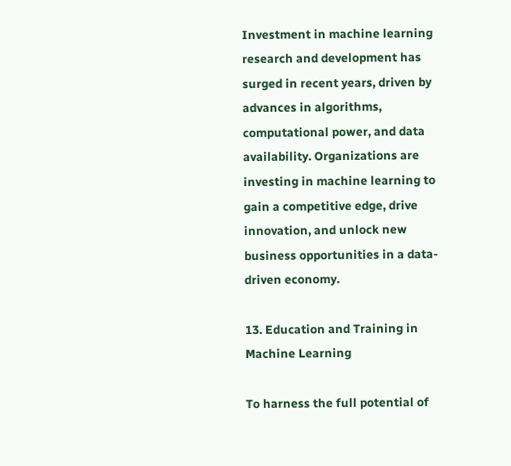Investment in machine learning research and development has surged in recent years, driven by advances in algorithms, computational power, and data availability. Organizations are investing in machine learning to gain a competitive edge, drive innovation, and unlock new business opportunities in a data-driven economy.

13. Education and Training in Machine Learning

To harness the full potential of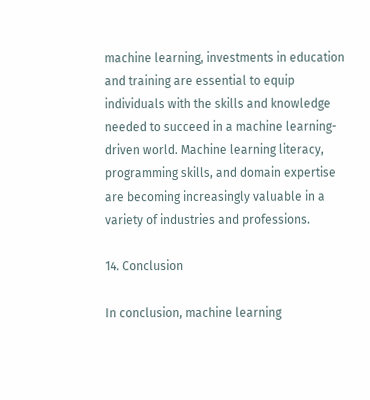machine learning, investments in education and training are essential to equip individuals with the skills and knowledge needed to succeed in a machine learning-driven world. Machine learning literacy, programming skills, and domain expertise are becoming increasingly valuable in a variety of industries and professions.

14. Conclusion

In conclusion, machine learning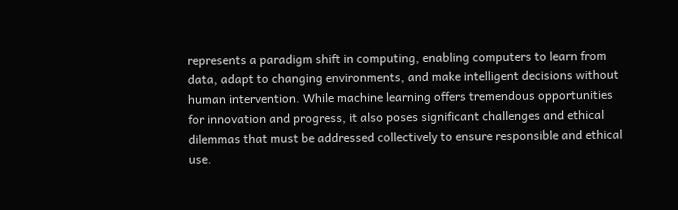represents a paradigm shift in computing, enabling computers to learn from data, adapt to changing environments, and make intelligent decisions without human intervention. While machine learning offers tremendous opportunities for innovation and progress, it also poses significant challenges and ethical dilemmas that must be addressed collectively to ensure responsible and ethical use.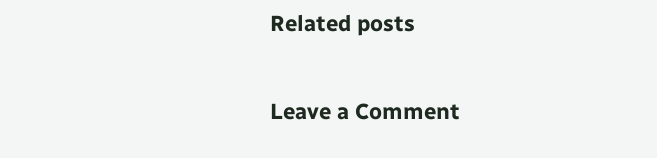Related posts

Leave a Comment